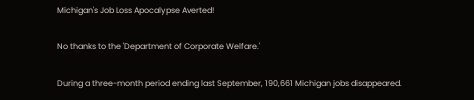Michigan's Job Loss Apocalypse Averted!

No thanks to the 'Department of Corporate Welfare.'

During a three-month period ending last September, 190,661 Michigan jobs disappeared.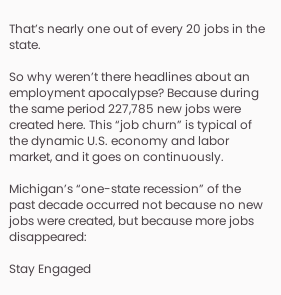That’s nearly one out of every 20 jobs in the state.

So why weren’t there headlines about an employment apocalypse? Because during the same period 227,785 new jobs were created here. This “job churn” is typical of the dynamic U.S. economy and labor market, and it goes on continuously.

Michigan’s “one-state recession” of the past decade occurred not because no new jobs were created, but because more jobs disappeared:

Stay Engaged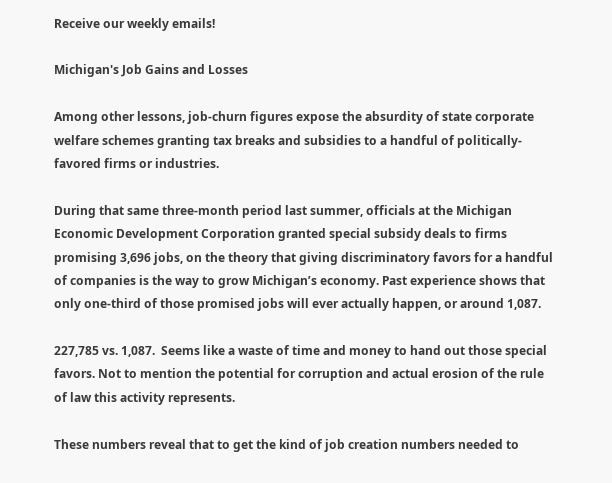Receive our weekly emails!

Michigan's Job Gains and Losses

Among other lessons, job-churn figures expose the absurdity of state corporate welfare schemes granting tax breaks and subsidies to a handful of politically-favored firms or industries.

During that same three-month period last summer, officials at the Michigan Economic Development Corporation granted special subsidy deals to firms promising 3,696 jobs, on the theory that giving discriminatory favors for a handful of companies is the way to grow Michigan’s economy. Past experience shows that only one-third of those promised jobs will ever actually happen, or around 1,087.

227,785 vs. 1,087.  Seems like a waste of time and money to hand out those special favors. Not to mention the potential for corruption and actual erosion of the rule of law this activity represents.

These numbers reveal that to get the kind of job creation numbers needed to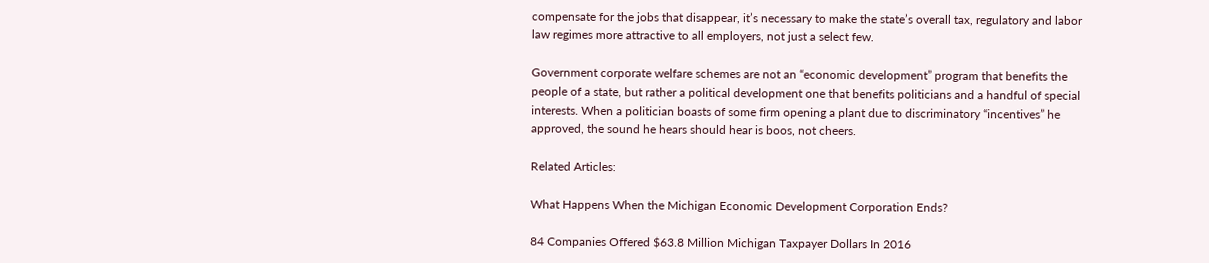compensate for the jobs that disappear, it’s necessary to make the state’s overall tax, regulatory and labor law regimes more attractive to all employers, not just a select few.

Government corporate welfare schemes are not an “economic development” program that benefits the people of a state, but rather a political development one that benefits politicians and a handful of special interests. When a politician boasts of some firm opening a plant due to discriminatory “incentives” he approved, the sound he hears should hear is boos, not cheers.

Related Articles:

What Happens When the Michigan Economic Development Corporation Ends?

84 Companies Offered $63.8 Million Michigan Taxpayer Dollars In 2016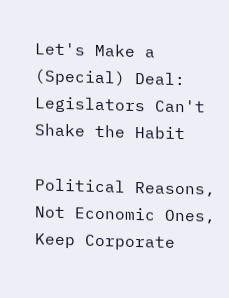Let's Make a (Special) Deal: Legislators Can't Shake the Habit

Political Reasons, Not Economic Ones, Keep Corporate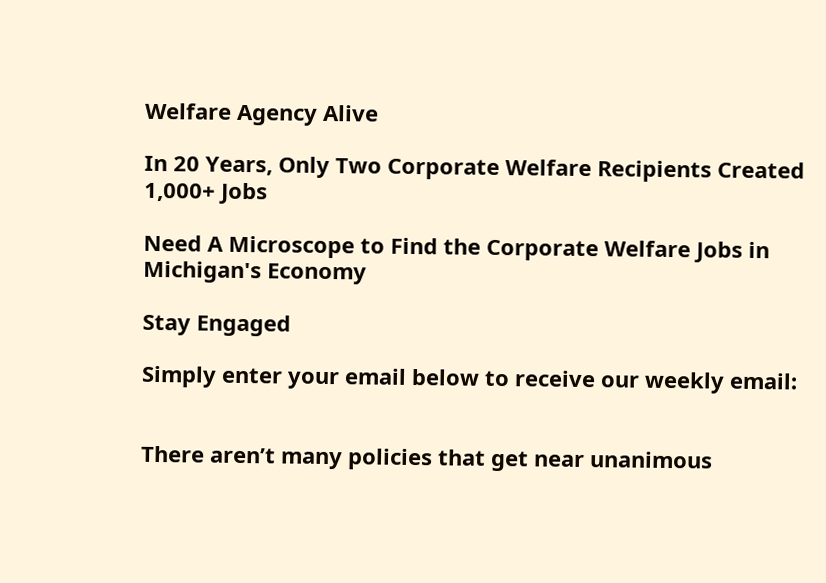Welfare Agency Alive

In 20 Years, Only Two Corporate Welfare Recipients Created 1,000+ Jobs

Need A Microscope to Find the Corporate Welfare Jobs in Michigan's Economy

Stay Engaged

Simply enter your email below to receive our weekly email:


There aren’t many policies that get near unanimous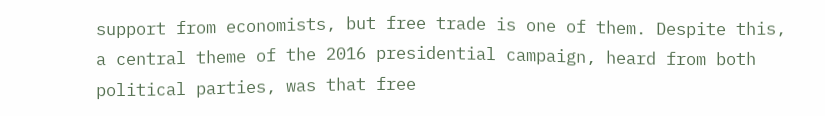support from economists, but free trade is one of them. Despite this, a central theme of the 2016 presidential campaign, heard from both political parties, was that free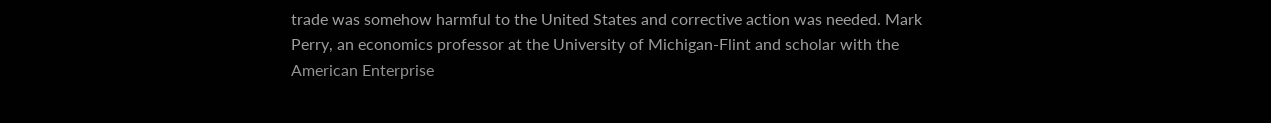trade was somehow harmful to the United States and corrective action was needed. Mark Perry, an economics professor at the University of Michigan-Flint and scholar with the American Enterprise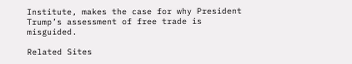Institute, makes the case for why President Trump’s assessment of free trade is misguided.

Related Sites